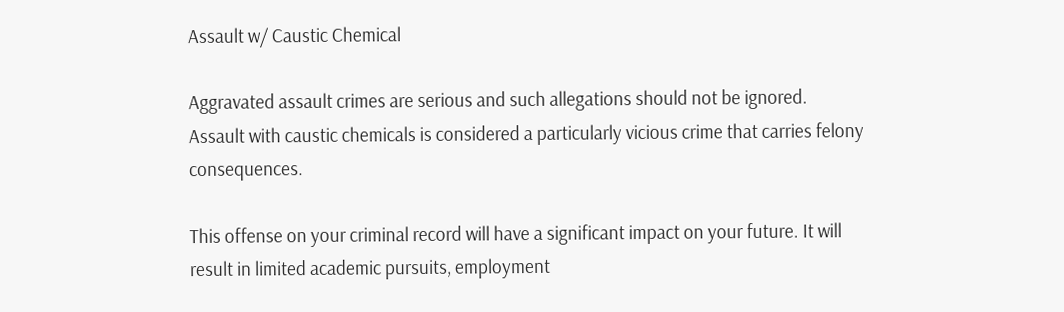Assault w/ Caustic Chemical

Aggravated assault crimes are serious and such allegations should not be ignored. Assault with caustic chemicals is considered a particularly vicious crime that carries felony consequences.

This offense on your criminal record will have a significant impact on your future. It will result in limited academic pursuits, employment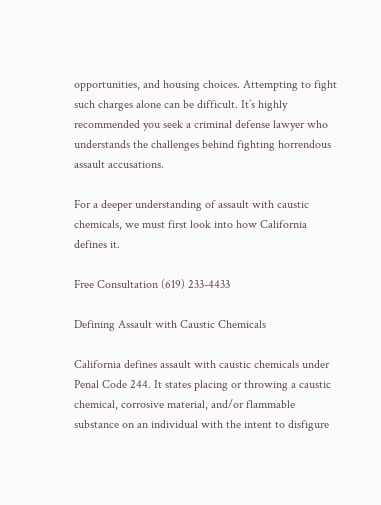opportunities, and housing choices. Attempting to fight such charges alone can be difficult. It’s highly recommended you seek a criminal defense lawyer who understands the challenges behind fighting horrendous assault accusations.

For a deeper understanding of assault with caustic chemicals, we must first look into how California defines it.

Free Consultation (619) 233-4433

Defining Assault with Caustic Chemicals

California defines assault with caustic chemicals under Penal Code 244. It states placing or throwing a caustic chemical, corrosive material, and/or flammable substance on an individual with the intent to disfigure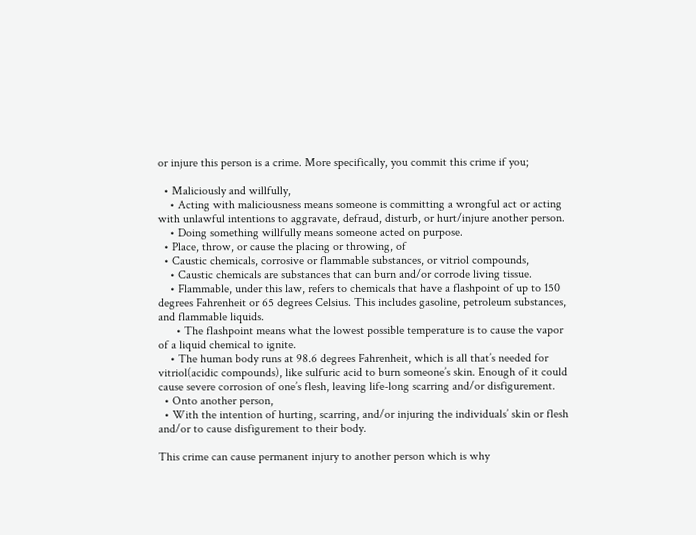or injure this person is a crime. More specifically, you commit this crime if you;

  • Maliciously and willfully,
    • Acting with maliciousness means someone is committing a wrongful act or acting with unlawful intentions to aggravate, defraud, disturb, or hurt/injure another person.
    • Doing something willfully means someone acted on purpose.
  • Place, throw, or cause the placing or throwing, of
  • Caustic chemicals, corrosive or flammable substances, or vitriol compounds,
    • Caustic chemicals are substances that can burn and/or corrode living tissue.
    • Flammable, under this law, refers to chemicals that have a flashpoint of up to 150 degrees Fahrenheit or 65 degrees Celsius. This includes gasoline, petroleum substances, and flammable liquids.
      • The flashpoint means what the lowest possible temperature is to cause the vapor of a liquid chemical to ignite.
    • The human body runs at 98.6 degrees Fahrenheit, which is all that’s needed for vitriol(acidic compounds), like sulfuric acid to burn someone’s skin. Enough of it could cause severe corrosion of one’s flesh, leaving life-long scarring and/or disfigurement.
  • Onto another person,
  • With the intention of hurting, scarring, and/or injuring the individuals’ skin or flesh and/or to cause disfigurement to their body.

This crime can cause permanent injury to another person which is why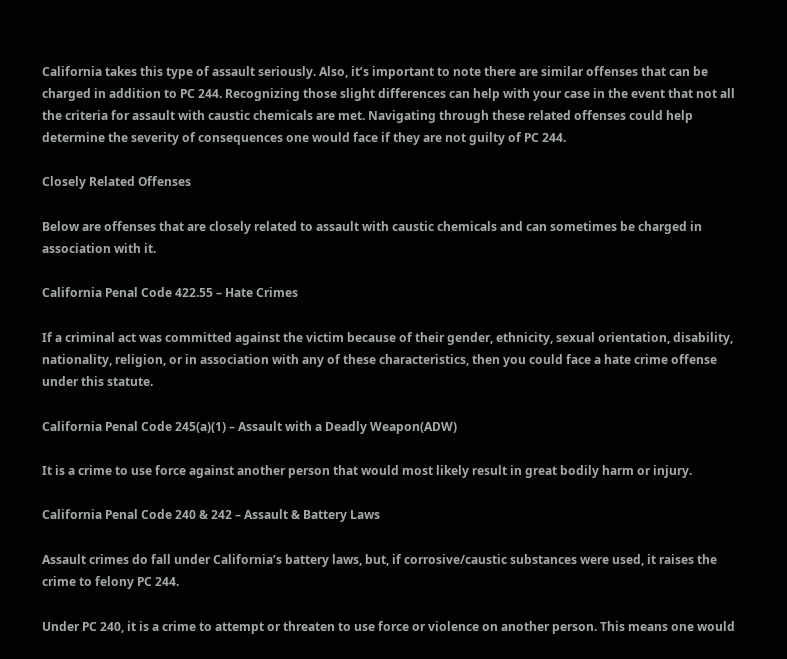California takes this type of assault seriously. Also, it’s important to note there are similar offenses that can be charged in addition to PC 244. Recognizing those slight differences can help with your case in the event that not all the criteria for assault with caustic chemicals are met. Navigating through these related offenses could help determine the severity of consequences one would face if they are not guilty of PC 244.

Closely Related Offenses

Below are offenses that are closely related to assault with caustic chemicals and can sometimes be charged in association with it.

California Penal Code 422.55 – Hate Crimes

If a criminal act was committed against the victim because of their gender, ethnicity, sexual orientation, disability, nationality, religion, or in association with any of these characteristics, then you could face a hate crime offense under this statute.

California Penal Code 245(a)(1) – Assault with a Deadly Weapon(ADW)

It is a crime to use force against another person that would most likely result in great bodily harm or injury.

California Penal Code 240 & 242 – Assault & Battery Laws

Assault crimes do fall under California’s battery laws, but, if corrosive/caustic substances were used, it raises the crime to felony PC 244.

Under PC 240, it is a crime to attempt or threaten to use force or violence on another person. This means one would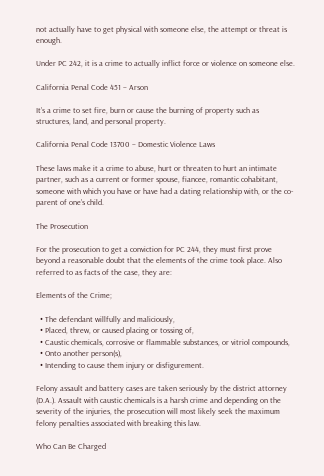not actually have to get physical with someone else, the attempt or threat is enough.

Under PC 242, it is a crime to actually inflict force or violence on someone else.

California Penal Code 451 – Arson

It’s a crime to set fire, burn or cause the burning of property such as structures, land, and personal property.

California Penal Code 13700 – Domestic Violence Laws

These laws make it a crime to abuse, hurt or threaten to hurt an intimate partner, such as a current or former spouse, fiancee, romantic cohabitant, someone with which you have or have had a dating relationship with, or the co-parent of one’s child.

The Prosecution

For the prosecution to get a conviction for PC 244, they must first prove beyond a reasonable doubt that the elements of the crime took place. Also referred to as facts of the case, they are:

Elements of the Crime;

  • The defendant willfully and maliciously,
  • Placed, threw, or caused placing or tossing of,
  • Caustic chemicals, corrosive or flammable substances, or vitriol compounds,
  • Onto another person(s),
  • Intending to cause them injury or disfigurement.

Felony assault and battery cases are taken seriously by the district attorney (D.A.). Assault with caustic chemicals is a harsh crime and depending on the severity of the injuries, the prosecution will most likely seek the maximum felony penalties associated with breaking this law.

Who Can Be Charged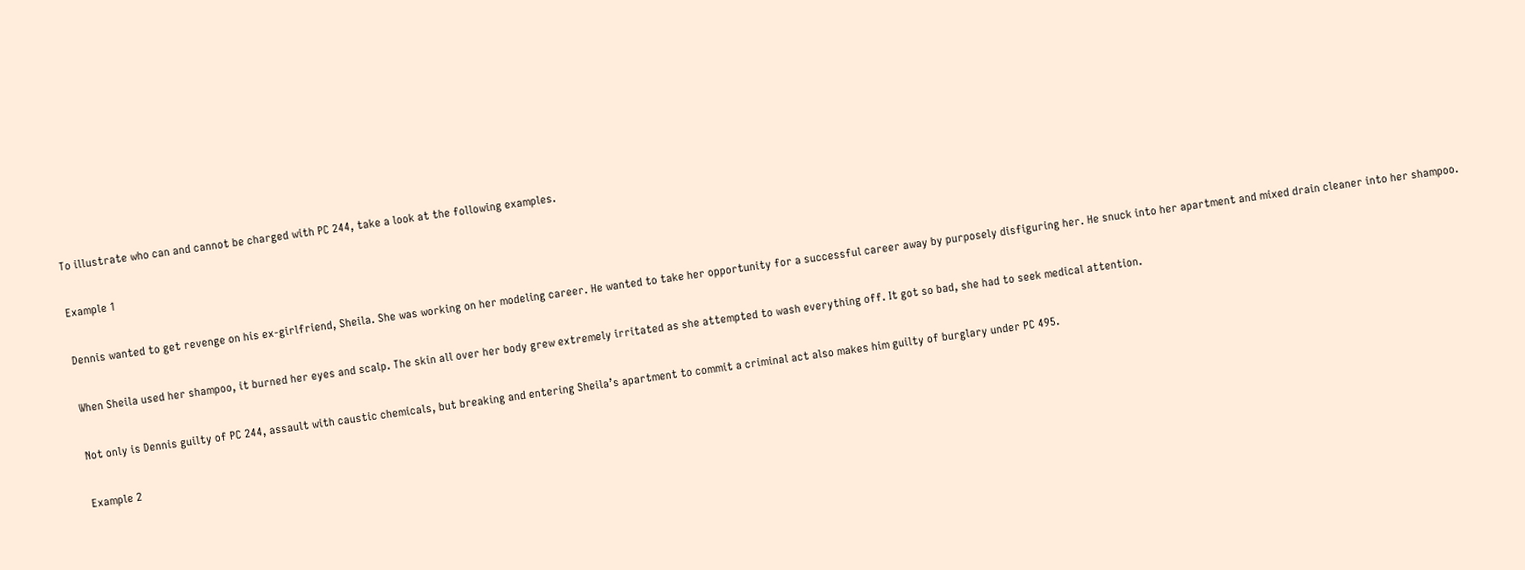To illustrate who can and cannot be charged with PC 244, take a look at the following examples.

Example 1

Dennis wanted to get revenge on his ex-girlfriend, Sheila. She was working on her modeling career. He wanted to take her opportunity for a successful career away by purposely disfiguring her. He snuck into her apartment and mixed drain cleaner into her shampoo.

When Sheila used her shampoo, it burned her eyes and scalp. The skin all over her body grew extremely irritated as she attempted to wash everything off. It got so bad, she had to seek medical attention.

Not only is Dennis guilty of PC 244, assault with caustic chemicals, but breaking and entering Sheila’s apartment to commit a criminal act also makes him guilty of burglary under PC 495.

Example 2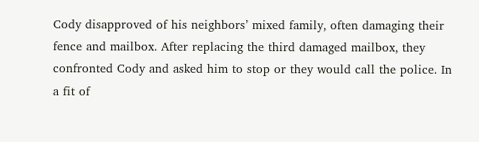Cody disapproved of his neighbors’ mixed family, often damaging their fence and mailbox. After replacing the third damaged mailbox, they confronted Cody and asked him to stop or they would call the police. In a fit of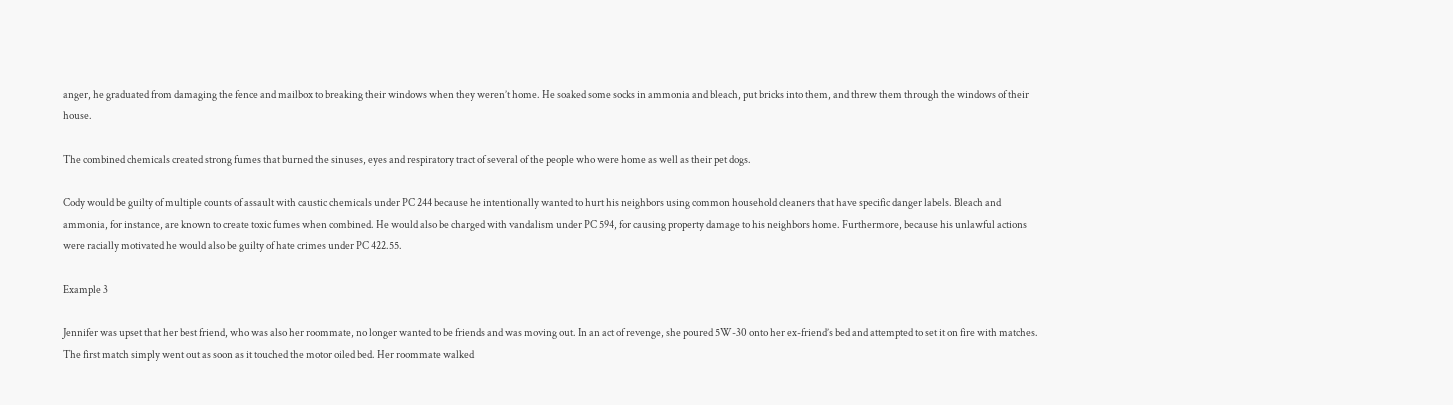anger, he graduated from damaging the fence and mailbox to breaking their windows when they weren’t home. He soaked some socks in ammonia and bleach, put bricks into them, and threw them through the windows of their house.

The combined chemicals created strong fumes that burned the sinuses, eyes and respiratory tract of several of the people who were home as well as their pet dogs.

Cody would be guilty of multiple counts of assault with caustic chemicals under PC 244 because he intentionally wanted to hurt his neighbors using common household cleaners that have specific danger labels. Bleach and ammonia, for instance, are known to create toxic fumes when combined. He would also be charged with vandalism under PC 594, for causing property damage to his neighbors home. Furthermore, because his unlawful actions were racially motivated he would also be guilty of hate crimes under PC 422.55.

Example 3

Jennifer was upset that her best friend, who was also her roommate, no longer wanted to be friends and was moving out. In an act of revenge, she poured 5W-30 onto her ex-friend’s bed and attempted to set it on fire with matches. The first match simply went out as soon as it touched the motor oiled bed. Her roommate walked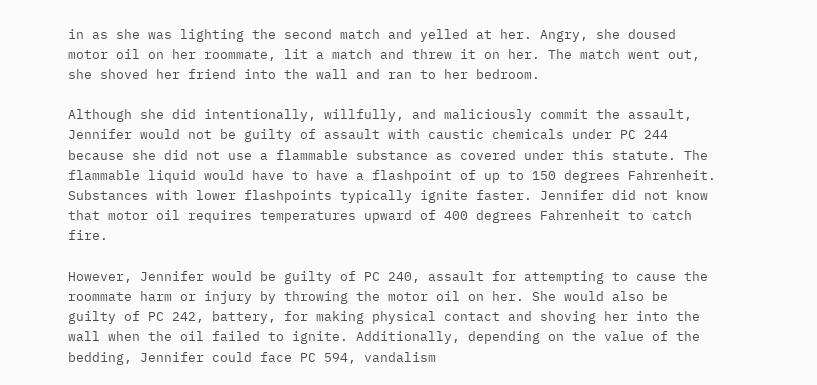in as she was lighting the second match and yelled at her. Angry, she doused motor oil on her roommate, lit a match and threw it on her. The match went out, she shoved her friend into the wall and ran to her bedroom.

Although she did intentionally, willfully, and maliciously commit the assault, Jennifer would not be guilty of assault with caustic chemicals under PC 244 because she did not use a flammable substance as covered under this statute. The flammable liquid would have to have a flashpoint of up to 150 degrees Fahrenheit. Substances with lower flashpoints typically ignite faster. Jennifer did not know that motor oil requires temperatures upward of 400 degrees Fahrenheit to catch fire.

However, Jennifer would be guilty of PC 240, assault for attempting to cause the roommate harm or injury by throwing the motor oil on her. She would also be guilty of PC 242, battery, for making physical contact and shoving her into the wall when the oil failed to ignite. Additionally, depending on the value of the bedding, Jennifer could face PC 594, vandalism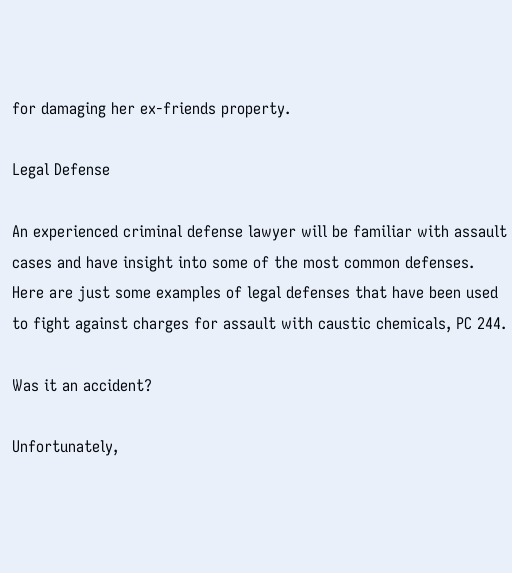for damaging her ex-friends property.

Legal Defense

An experienced criminal defense lawyer will be familiar with assault cases and have insight into some of the most common defenses. Here are just some examples of legal defenses that have been used to fight against charges for assault with caustic chemicals, PC 244.

Was it an accident?

Unfortunately,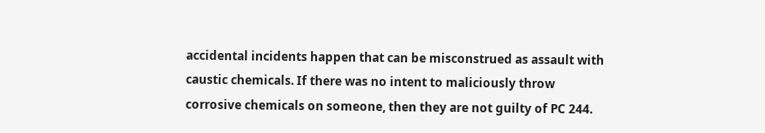accidental incidents happen that can be misconstrued as assault with caustic chemicals. If there was no intent to maliciously throw corrosive chemicals on someone, then they are not guilty of PC 244.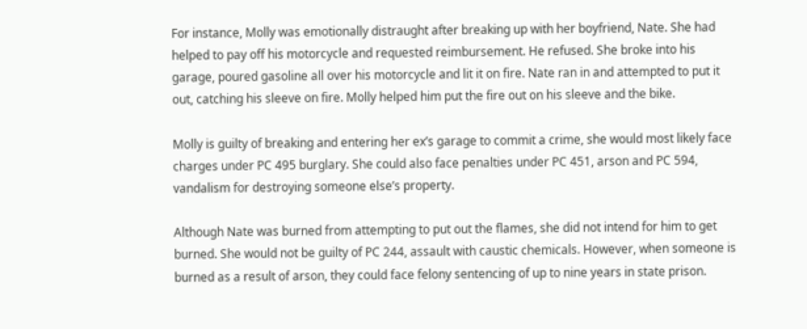For instance, Molly was emotionally distraught after breaking up with her boyfriend, Nate. She had helped to pay off his motorcycle and requested reimbursement. He refused. She broke into his garage, poured gasoline all over his motorcycle and lit it on fire. Nate ran in and attempted to put it out, catching his sleeve on fire. Molly helped him put the fire out on his sleeve and the bike.

Molly is guilty of breaking and entering her ex’s garage to commit a crime, she would most likely face charges under PC 495 burglary. She could also face penalties under PC 451, arson and PC 594, vandalism for destroying someone else’s property.

Although Nate was burned from attempting to put out the flames, she did not intend for him to get burned. She would not be guilty of PC 244, assault with caustic chemicals. However, when someone is burned as a result of arson, they could face felony sentencing of up to nine years in state prison.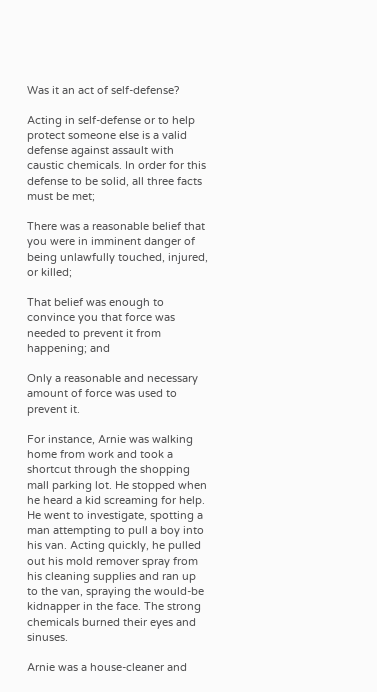Was it an act of self-defense?

Acting in self-defense or to help protect someone else is a valid defense against assault with caustic chemicals. In order for this defense to be solid, all three facts must be met;

There was a reasonable belief that you were in imminent danger of being unlawfully touched, injured, or killed;

That belief was enough to convince you that force was needed to prevent it from happening; and

Only a reasonable and necessary amount of force was used to prevent it.

For instance, Arnie was walking home from work and took a shortcut through the shopping mall parking lot. He stopped when he heard a kid screaming for help. He went to investigate, spotting a man attempting to pull a boy into his van. Acting quickly, he pulled out his mold remover spray from his cleaning supplies and ran up to the van, spraying the would-be kidnapper in the face. The strong chemicals burned their eyes and sinuses.

Arnie was a house-cleaner and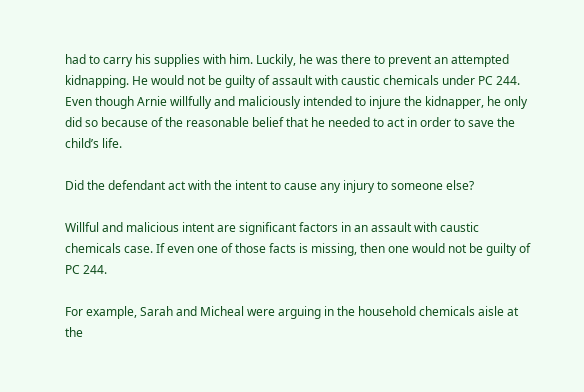had to carry his supplies with him. Luckily, he was there to prevent an attempted kidnapping. He would not be guilty of assault with caustic chemicals under PC 244. Even though Arnie willfully and maliciously intended to injure the kidnapper, he only did so because of the reasonable belief that he needed to act in order to save the child’s life.

Did the defendant act with the intent to cause any injury to someone else?

Willful and malicious intent are significant factors in an assault with caustic chemicals case. If even one of those facts is missing, then one would not be guilty of PC 244.

For example, Sarah and Micheal were arguing in the household chemicals aisle at the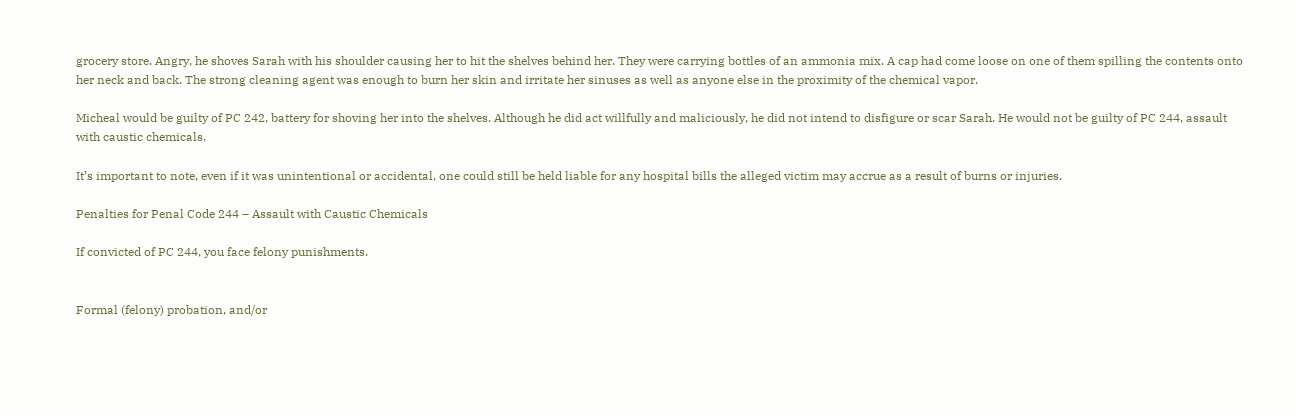grocery store. Angry, he shoves Sarah with his shoulder causing her to hit the shelves behind her. They were carrying bottles of an ammonia mix. A cap had come loose on one of them spilling the contents onto her neck and back. The strong cleaning agent was enough to burn her skin and irritate her sinuses as well as anyone else in the proximity of the chemical vapor.

Micheal would be guilty of PC 242, battery for shoving her into the shelves. Although he did act willfully and maliciously, he did not intend to disfigure or scar Sarah. He would not be guilty of PC 244, assault with caustic chemicals.

It’s important to note, even if it was unintentional or accidental, one could still be held liable for any hospital bills the alleged victim may accrue as a result of burns or injuries.

Penalties for Penal Code 244 – Assault with Caustic Chemicals

If convicted of PC 244, you face felony punishments.


Formal (felony) probation, and/or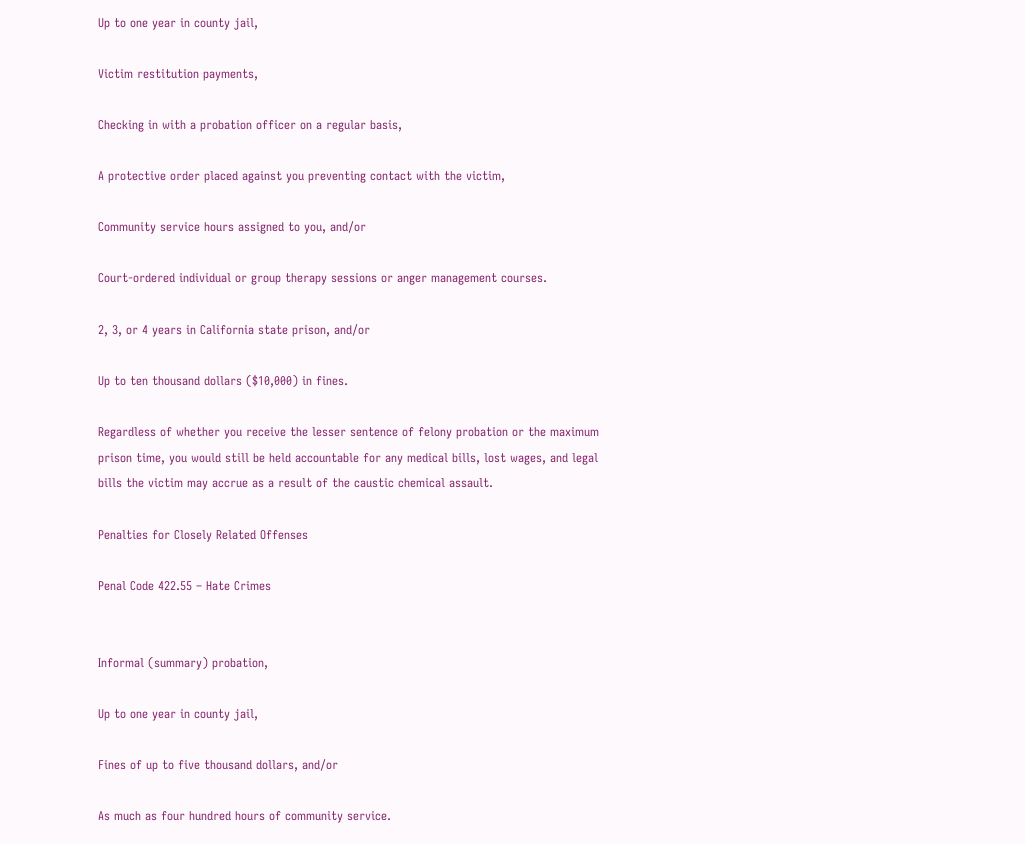Up to one year in county jail,

Victim restitution payments,

Checking in with a probation officer on a regular basis,

A protective order placed against you preventing contact with the victim,

Community service hours assigned to you, and/or

Court-ordered individual or group therapy sessions or anger management courses.

2, 3, or 4 years in California state prison, and/or

Up to ten thousand dollars ($10,000) in fines.

Regardless of whether you receive the lesser sentence of felony probation or the maximum prison time, you would still be held accountable for any medical bills, lost wages, and legal bills the victim may accrue as a result of the caustic chemical assault.

Penalties for Closely Related Offenses

Penal Code 422.55 – Hate Crimes


Informal (summary) probation,

Up to one year in county jail,

Fines of up to five thousand dollars, and/or

As much as four hundred hours of community service.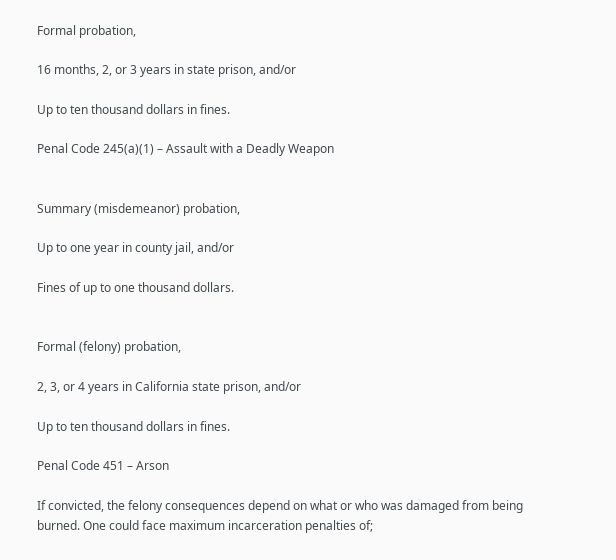Formal probation,

16 months, 2, or 3 years in state prison, and/or

Up to ten thousand dollars in fines.

Penal Code 245(a)(1) – Assault with a Deadly Weapon


Summary (misdemeanor) probation,

Up to one year in county jail, and/or

Fines of up to one thousand dollars.


Formal (felony) probation,

2, 3, or 4 years in California state prison, and/or

Up to ten thousand dollars in fines.

Penal Code 451 – Arson

If convicted, the felony consequences depend on what or who was damaged from being burned. One could face maximum incarceration penalties of;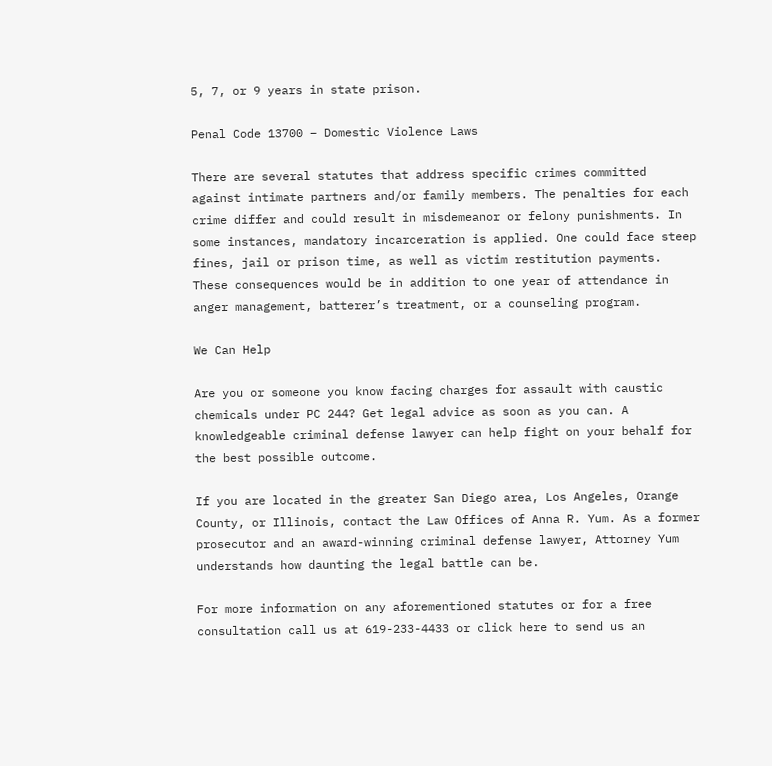5, 7, or 9 years in state prison.

Penal Code 13700 – Domestic Violence Laws

There are several statutes that address specific crimes committed against intimate partners and/or family members. The penalties for each crime differ and could result in misdemeanor or felony punishments. In some instances, mandatory incarceration is applied. One could face steep fines, jail or prison time, as well as victim restitution payments. These consequences would be in addition to one year of attendance in anger management, batterer’s treatment, or a counseling program.

We Can Help

Are you or someone you know facing charges for assault with caustic chemicals under PC 244? Get legal advice as soon as you can. A knowledgeable criminal defense lawyer can help fight on your behalf for the best possible outcome.

If you are located in the greater San Diego area, Los Angeles, Orange County, or Illinois, contact the Law Offices of Anna R. Yum. As a former prosecutor and an award-winning criminal defense lawyer, Attorney Yum understands how daunting the legal battle can be.

For more information on any aforementioned statutes or for a free consultation call us at 619-233-4433 or click here to send us an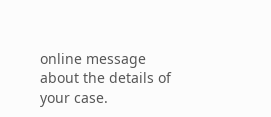online message about the details of your case.